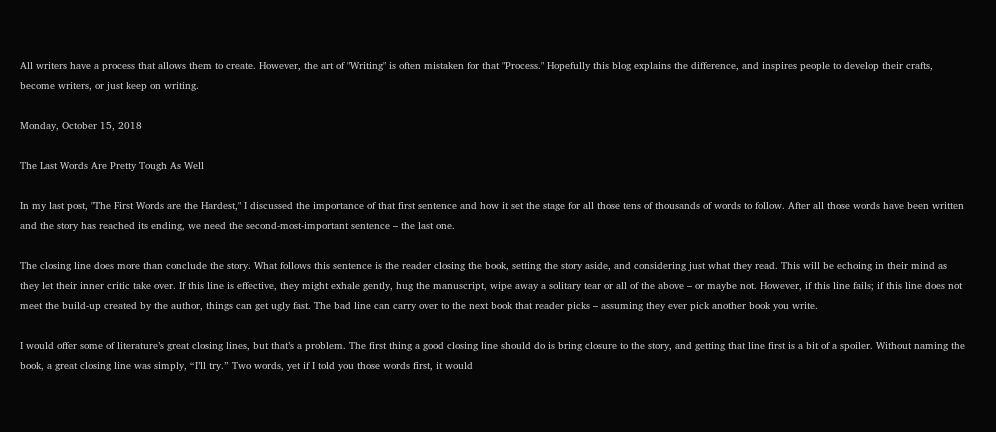All writers have a process that allows them to create. However, the art of "Writing" is often mistaken for that "Process." Hopefully this blog explains the difference, and inspires people to develop their crafts, become writers, or just keep on writing.

Monday, October 15, 2018

The Last Words Are Pretty Tough As Well

In my last post, "The First Words are the Hardest," I discussed the importance of that first sentence and how it set the stage for all those tens of thousands of words to follow. After all those words have been written and the story has reached its ending, we need the second-most-important sentence – the last one.

The closing line does more than conclude the story. What follows this sentence is the reader closing the book, setting the story aside, and considering just what they read. This will be echoing in their mind as they let their inner critic take over. If this line is effective, they might exhale gently, hug the manuscript, wipe away a solitary tear or all of the above – or maybe not. However, if this line fails; if this line does not meet the build-up created by the author, things can get ugly fast. The bad line can carry over to the next book that reader picks – assuming they ever pick another book you write.

I would offer some of literature’s great closing lines, but that’s a problem. The first thing a good closing line should do is bring closure to the story, and getting that line first is a bit of a spoiler. Without naming the book, a great closing line was simply, “I’ll try.” Two words, yet if I told you those words first, it would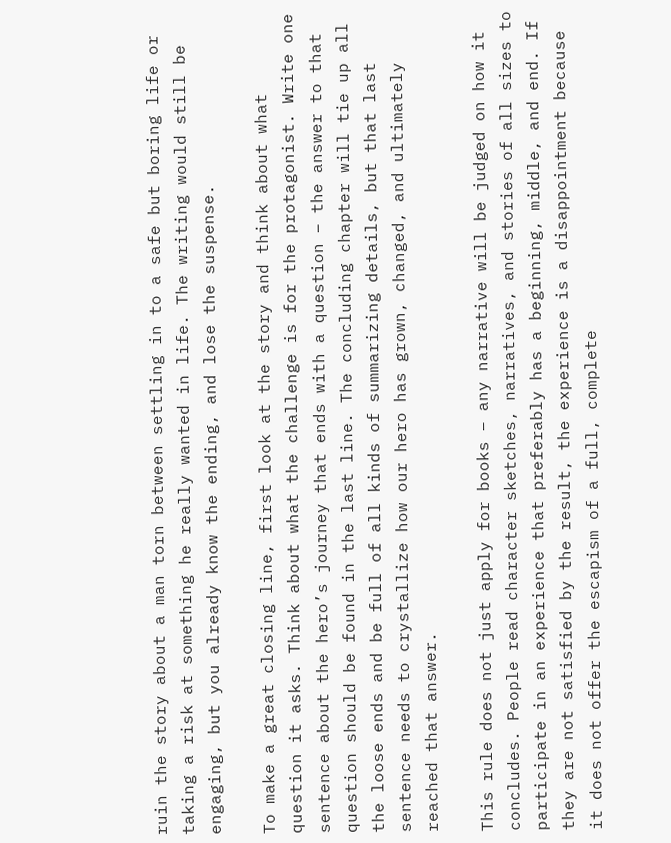ruin the story about a man torn between settling in to a safe but boring life or taking a risk at something he really wanted in life. The writing would still be engaging, but you already know the ending, and lose the suspense.

To make a great closing line, first look at the story and think about what question it asks. Think about what the challenge is for the protagonist. Write one sentence about the hero’s journey that ends with a question – the answer to that question should be found in the last line. The concluding chapter will tie up all the loose ends and be full of all kinds of summarizing details, but that last sentence needs to crystallize how our hero has grown, changed, and ultimately reached that answer.

This rule does not just apply for books – any narrative will be judged on how it concludes. People read character sketches, narratives, and stories of all sizes to participate in an experience that preferably has a beginning, middle, and end. If they are not satisfied by the result, the experience is a disappointment because it does not offer the escapism of a full, complete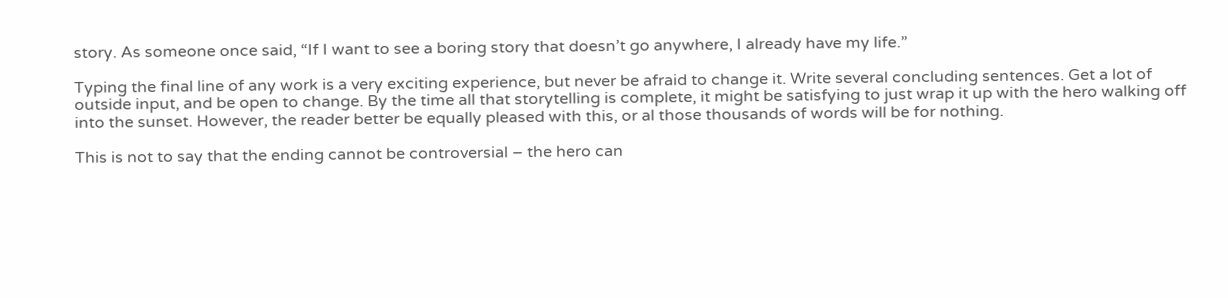story. As someone once said, “If I want to see a boring story that doesn’t go anywhere, I already have my life.”

Typing the final line of any work is a very exciting experience, but never be afraid to change it. Write several concluding sentences. Get a lot of outside input, and be open to change. By the time all that storytelling is complete, it might be satisfying to just wrap it up with the hero walking off into the sunset. However, the reader better be equally pleased with this, or al those thousands of words will be for nothing.

This is not to say that the ending cannot be controversial – the hero can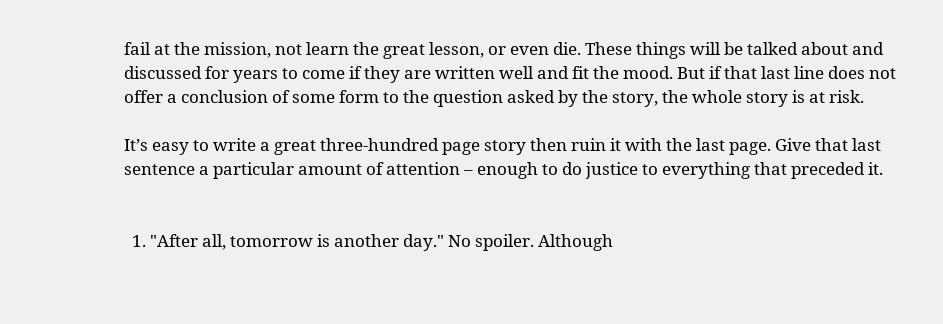fail at the mission, not learn the great lesson, or even die. These things will be talked about and discussed for years to come if they are written well and fit the mood. But if that last line does not offer a conclusion of some form to the question asked by the story, the whole story is at risk.

It’s easy to write a great three-hundred page story then ruin it with the last page. Give that last sentence a particular amount of attention – enough to do justice to everything that preceded it.


  1. "After all, tomorrow is another day." No spoiler. Although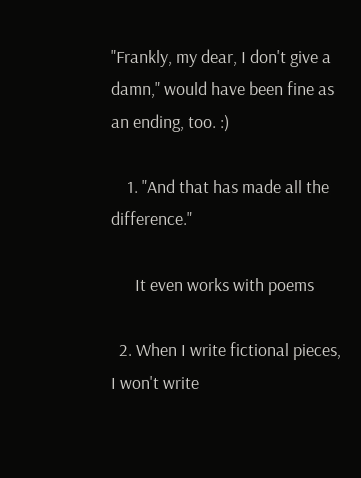"Frankly, my dear, I don't give a damn," would have been fine as an ending, too. :)

    1. "And that has made all the difference."

      It even works with poems

  2. When I write fictional pieces, I won't write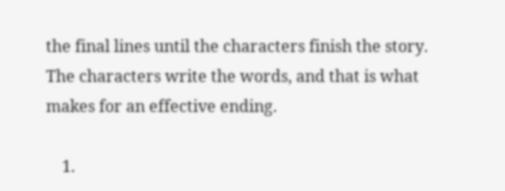the final lines until the characters finish the story. The characters write the words, and that is what makes for an effective ending.

    1.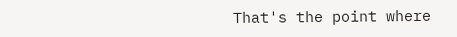That's the point where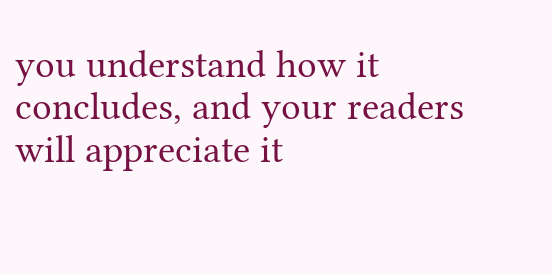you understand how it concludes, and your readers will appreciate it